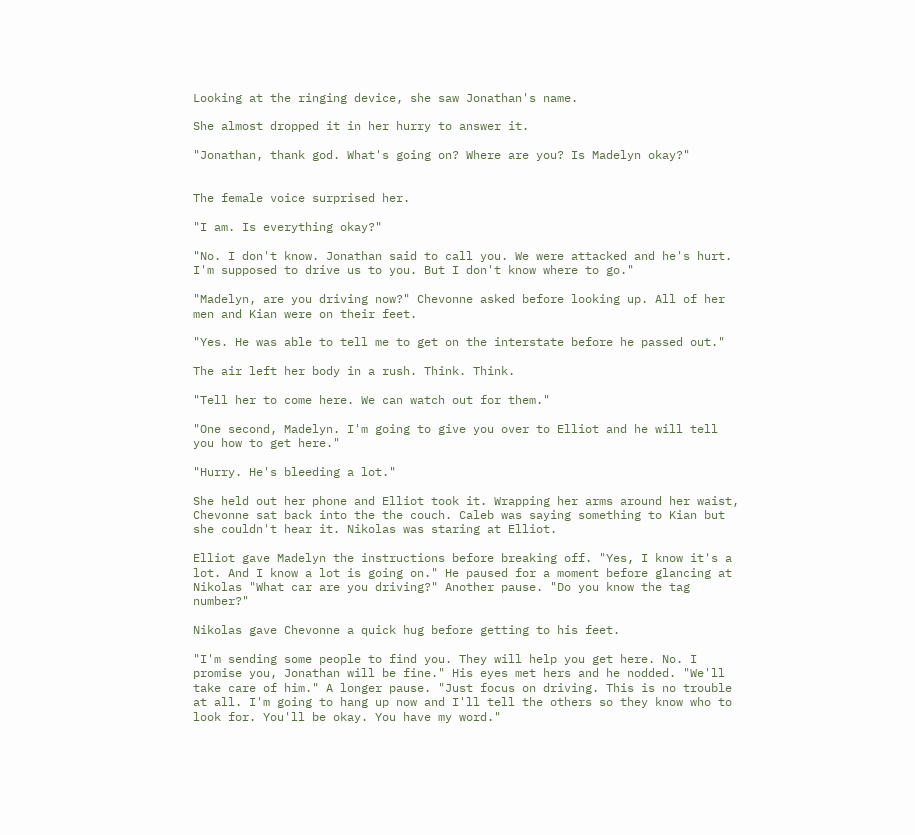Looking at the ringing device, she saw Jonathan's name.

She almost dropped it in her hurry to answer it.

"Jonathan, thank god. What's going on? Where are you? Is Madelyn okay?"


The female voice surprised her.

"I am. Is everything okay?"

"No. I don't know. Jonathan said to call you. We were attacked and he's hurt. I'm supposed to drive us to you. But I don't know where to go."

"Madelyn, are you driving now?" Chevonne asked before looking up. All of her men and Kian were on their feet.

"Yes. He was able to tell me to get on the interstate before he passed out."

The air left her body in a rush. Think. Think.

"Tell her to come here. We can watch out for them."

"One second, Madelyn. I'm going to give you over to Elliot and he will tell you how to get here."

"Hurry. He's bleeding a lot."

She held out her phone and Elliot took it. Wrapping her arms around her waist, Chevonne sat back into the the couch. Caleb was saying something to Kian but she couldn't hear it. Nikolas was staring at Elliot.

Elliot gave Madelyn the instructions before breaking off. "Yes, I know it's a lot. And I know a lot is going on." He paused for a moment before glancing at Nikolas "What car are you driving?" Another pause. "Do you know the tag number?"

Nikolas gave Chevonne a quick hug before getting to his feet.

"I'm sending some people to find you. They will help you get here. No. I promise you, Jonathan will be fine." His eyes met hers and he nodded. "We'll take care of him." A longer pause. "Just focus on driving. This is no trouble at all. I'm going to hang up now and I'll tell the others so they know who to look for. You'll be okay. You have my word."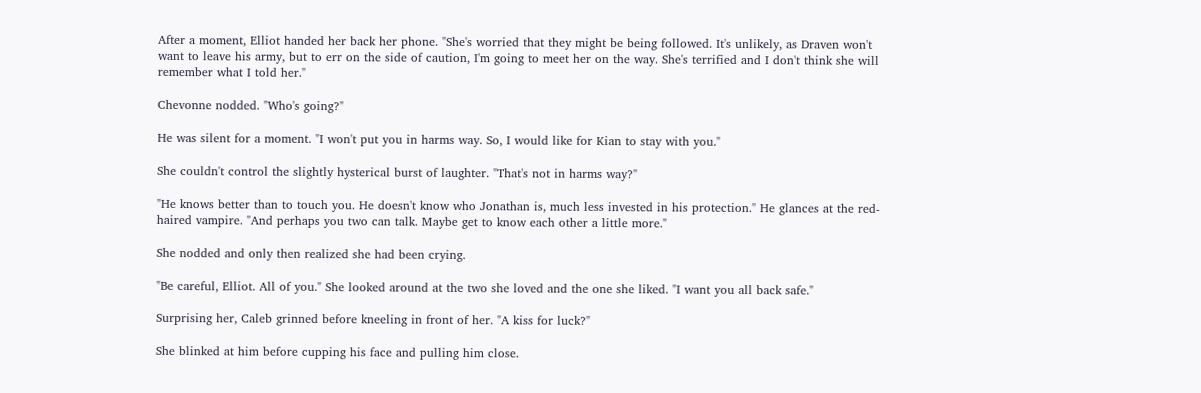After a moment, Elliot handed her back her phone. "She's worried that they might be being followed. It's unlikely, as Draven won't want to leave his army, but to err on the side of caution, I'm going to meet her on the way. She's terrified and I don't think she will remember what I told her."

Chevonne nodded. "Who's going?"

He was silent for a moment. "I won't put you in harms way. So, I would like for Kian to stay with you."

She couldn't control the slightly hysterical burst of laughter. "That's not in harms way?"

"He knows better than to touch you. He doesn't know who Jonathan is, much less invested in his protection." He glances at the red-haired vampire. "And perhaps you two can talk. Maybe get to know each other a little more."

She nodded and only then realized she had been crying.

"Be careful, Elliot. All of you." She looked around at the two she loved and the one she liked. "I want you all back safe."

Surprising her, Caleb grinned before kneeling in front of her. "A kiss for luck?"

She blinked at him before cupping his face and pulling him close.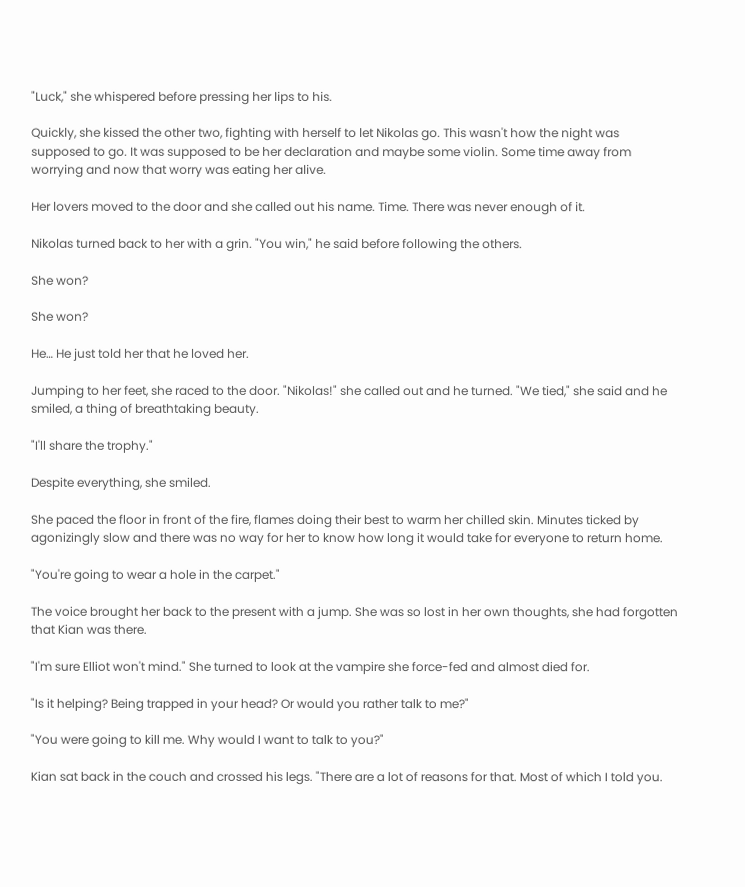"Luck," she whispered before pressing her lips to his.

Quickly, she kissed the other two, fighting with herself to let Nikolas go. This wasn't how the night was supposed to go. It was supposed to be her declaration and maybe some violin. Some time away from worrying and now that worry was eating her alive.

Her lovers moved to the door and she called out his name. Time. There was never enough of it.

Nikolas turned back to her with a grin. "You win," he said before following the others.

She won?

She won?

He… He just told her that he loved her.

Jumping to her feet, she raced to the door. "Nikolas!" she called out and he turned. "We tied," she said and he smiled, a thing of breathtaking beauty.

"I'll share the trophy."

Despite everything, she smiled.

She paced the floor in front of the fire, flames doing their best to warm her chilled skin. Minutes ticked by agonizingly slow and there was no way for her to know how long it would take for everyone to return home.

"You're going to wear a hole in the carpet."

The voice brought her back to the present with a jump. She was so lost in her own thoughts, she had forgotten that Kian was there.

"I'm sure Elliot won't mind." She turned to look at the vampire she force-fed and almost died for.

"Is it helping? Being trapped in your head? Or would you rather talk to me?"

"You were going to kill me. Why would I want to talk to you?"

Kian sat back in the couch and crossed his legs. "There are a lot of reasons for that. Most of which I told you.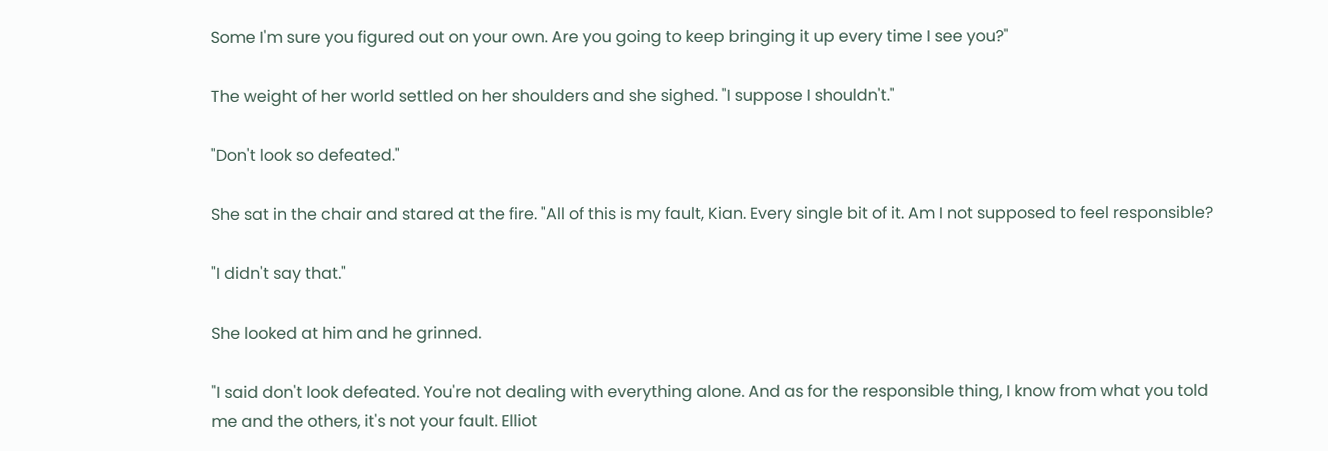Some I'm sure you figured out on your own. Are you going to keep bringing it up every time I see you?"

The weight of her world settled on her shoulders and she sighed. "I suppose I shouldn't."

"Don't look so defeated."

She sat in the chair and stared at the fire. "All of this is my fault, Kian. Every single bit of it. Am I not supposed to feel responsible?

"I didn't say that."

She looked at him and he grinned.

"I said don't look defeated. You're not dealing with everything alone. And as for the responsible thing, I know from what you told me and the others, it's not your fault. Elliot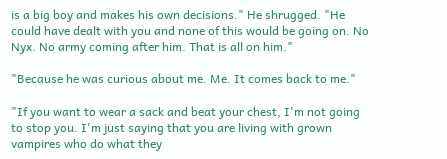is a big boy and makes his own decisions." He shrugged. "He could have dealt with you and none of this would be going on. No Nyx. No army coming after him. That is all on him."

"Because he was curious about me. Me. It comes back to me."

"If you want to wear a sack and beat your chest, I'm not going to stop you. I'm just saying that you are living with grown vampires who do what they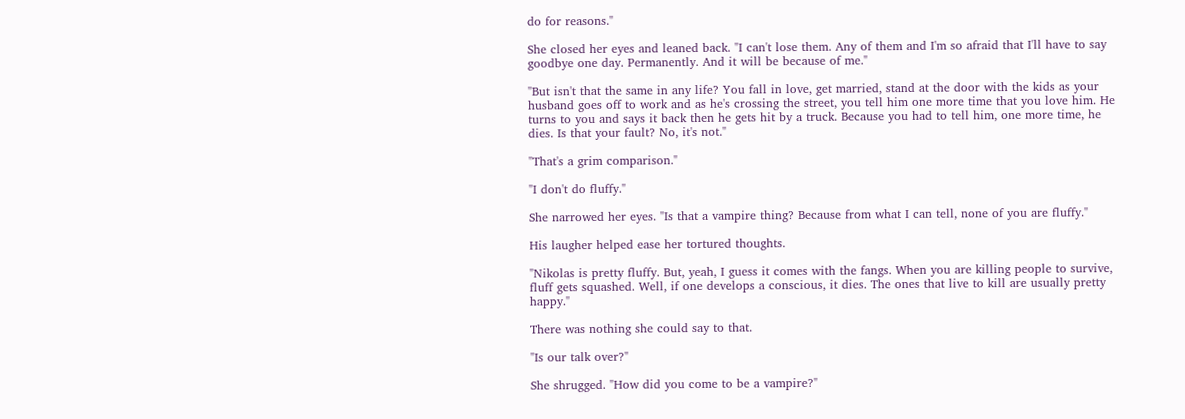do for reasons."

She closed her eyes and leaned back. "I can't lose them. Any of them and I'm so afraid that I'll have to say goodbye one day. Permanently. And it will be because of me."

"But isn't that the same in any life? You fall in love, get married, stand at the door with the kids as your husband goes off to work and as he's crossing the street, you tell him one more time that you love him. He turns to you and says it back then he gets hit by a truck. Because you had to tell him, one more time, he dies. Is that your fault? No, it's not."

"That's a grim comparison."

"I don't do fluffy."

She narrowed her eyes. "Is that a vampire thing? Because from what I can tell, none of you are fluffy."

His laugher helped ease her tortured thoughts.

"Nikolas is pretty fluffy. But, yeah, I guess it comes with the fangs. When you are killing people to survive, fluff gets squashed. Well, if one develops a conscious, it dies. The ones that live to kill are usually pretty happy."

There was nothing she could say to that.

"Is our talk over?"

She shrugged. "How did you come to be a vampire?"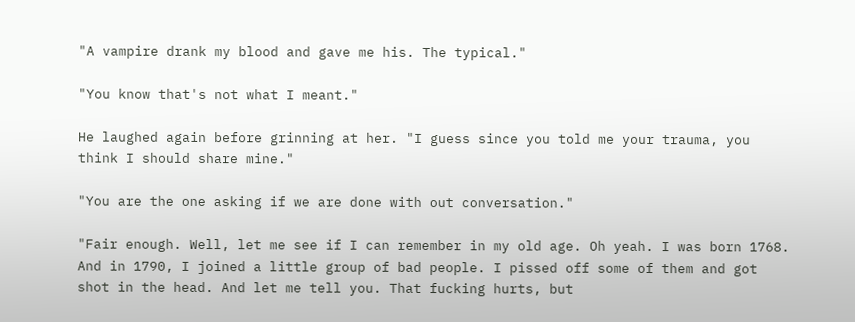"A vampire drank my blood and gave me his. The typical."

"You know that's not what I meant."

He laughed again before grinning at her. "I guess since you told me your trauma, you think I should share mine."

"You are the one asking if we are done with out conversation."

"Fair enough. Well, let me see if I can remember in my old age. Oh yeah. I was born 1768. And in 1790, I joined a little group of bad people. I pissed off some of them and got shot in the head. And let me tell you. That fucking hurts, but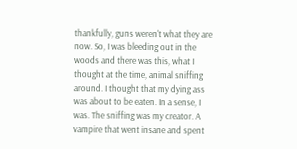thankfully, guns weren't what they are now. So, I was bleeding out in the woods and there was this, what I thought at the time, animal sniffing around. I thought that my dying ass was about to be eaten. In a sense, I was. The sniffing was my creator. A vampire that went insane and spent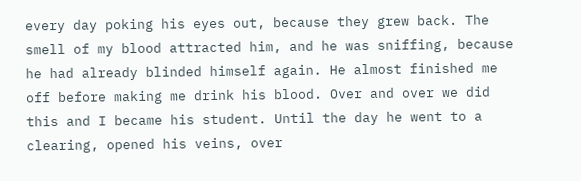every day poking his eyes out, because they grew back. The smell of my blood attracted him, and he was sniffing, because he had already blinded himself again. He almost finished me off before making me drink his blood. Over and over we did this and I became his student. Until the day he went to a clearing, opened his veins, over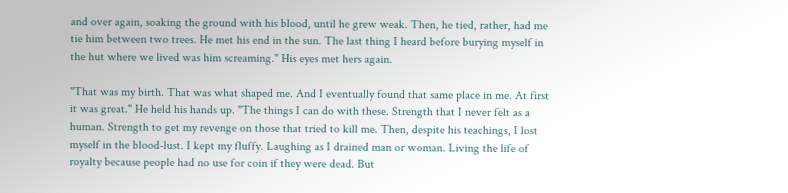and over again, soaking the ground with his blood, until he grew weak. Then, he tied, rather, had me tie him between two trees. He met his end in the sun. The last thing I heard before burying myself in the hut where we lived was him screaming." His eyes met hers again.

"That was my birth. That was what shaped me. And I eventually found that same place in me. At first it was great." He held his hands up. "The things I can do with these. Strength that I never felt as a human. Strength to get my revenge on those that tried to kill me. Then, despite his teachings, I lost myself in the blood-lust. I kept my fluffy. Laughing as I drained man or woman. Living the life of royalty because people had no use for coin if they were dead. But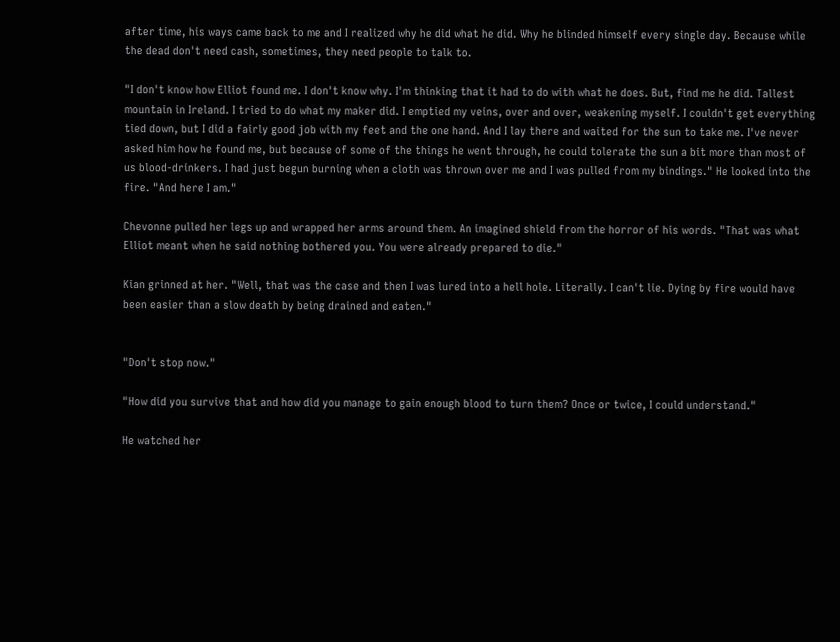after time, his ways came back to me and I realized why he did what he did. Why he blinded himself every single day. Because while the dead don't need cash, sometimes, they need people to talk to.

"I don't know how Elliot found me. I don't know why. I'm thinking that it had to do with what he does. But, find me he did. Tallest mountain in Ireland. I tried to do what my maker did. I emptied my veins, over and over, weakening myself. I couldn't get everything tied down, but I did a fairly good job with my feet and the one hand. And I lay there and waited for the sun to take me. I've never asked him how he found me, but because of some of the things he went through, he could tolerate the sun a bit more than most of us blood-drinkers. I had just begun burning when a cloth was thrown over me and I was pulled from my bindings." He looked into the fire. "And here I am."

Chevonne pulled her legs up and wrapped her arms around them. An imagined shield from the horror of his words. "That was what Elliot meant when he said nothing bothered you. You were already prepared to die."

Kian grinned at her. "Well, that was the case and then I was lured into a hell hole. Literally. I can't lie. Dying by fire would have been easier than a slow death by being drained and eaten."


"Don't stop now."

"How did you survive that and how did you manage to gain enough blood to turn them? Once or twice, I could understand."

He watched her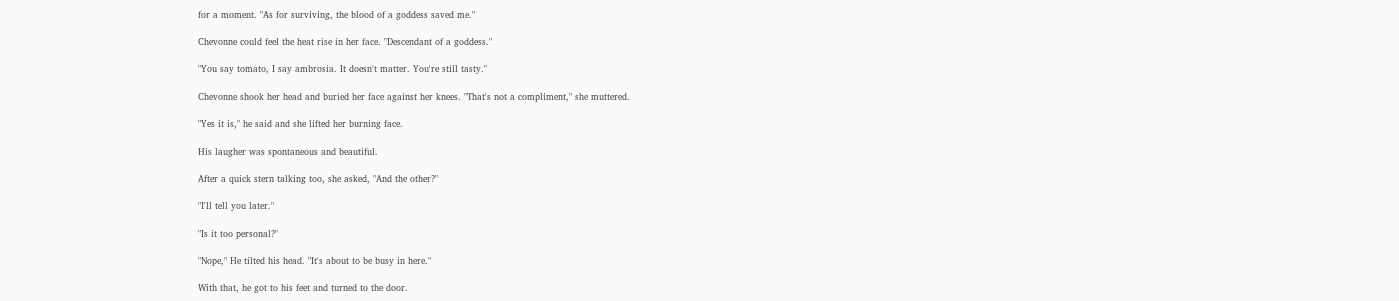for a moment. "As for surviving, the blood of a goddess saved me."

Chevonne could feel the heat rise in her face. "Descendant of a goddess."

"You say tomato, I say ambrosia. It doesn't matter. You're still tasty."

Chevonne shook her head and buried her face against her knees. "That's not a compliment," she muttered.

"Yes it is," he said and she lifted her burning face.

His laugher was spontaneous and beautiful.

After a quick stern talking too, she asked, "And the other?"

"I'll tell you later."

"Is it too personal?"

"Nope," He tilted his head. "It's about to be busy in here."

With that, he got to his feet and turned to the door.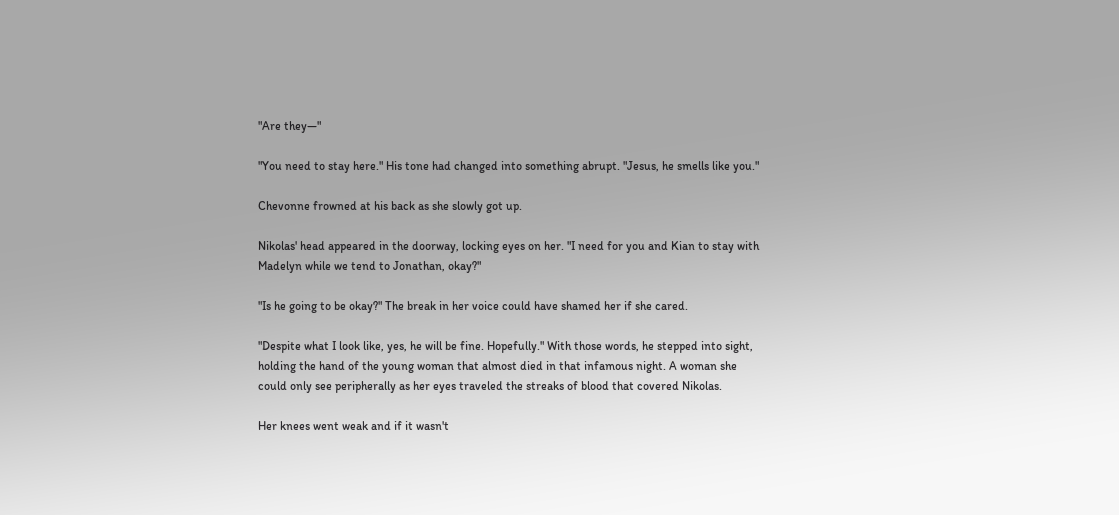"Are they—"

"You need to stay here." His tone had changed into something abrupt. "Jesus, he smells like you."

Chevonne frowned at his back as she slowly got up.

Nikolas' head appeared in the doorway, locking eyes on her. "I need for you and Kian to stay with Madelyn while we tend to Jonathan, okay?"

"Is he going to be okay?" The break in her voice could have shamed her if she cared.

"Despite what I look like, yes, he will be fine. Hopefully." With those words, he stepped into sight, holding the hand of the young woman that almost died in that infamous night. A woman she could only see peripherally as her eyes traveled the streaks of blood that covered Nikolas.

Her knees went weak and if it wasn't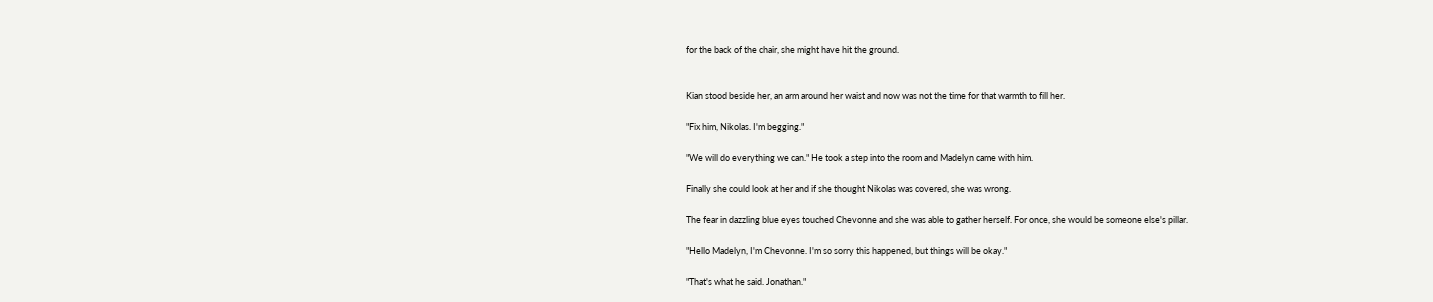for the back of the chair, she might have hit the ground.


Kian stood beside her, an arm around her waist and now was not the time for that warmth to fill her.

"Fix him, Nikolas. I'm begging."

"We will do everything we can." He took a step into the room and Madelyn came with him.

Finally she could look at her and if she thought Nikolas was covered, she was wrong.

The fear in dazzling blue eyes touched Chevonne and she was able to gather herself. For once, she would be someone else's pillar.

"Hello Madelyn, I'm Chevonne. I'm so sorry this happened, but things will be okay."

"That's what he said. Jonathan."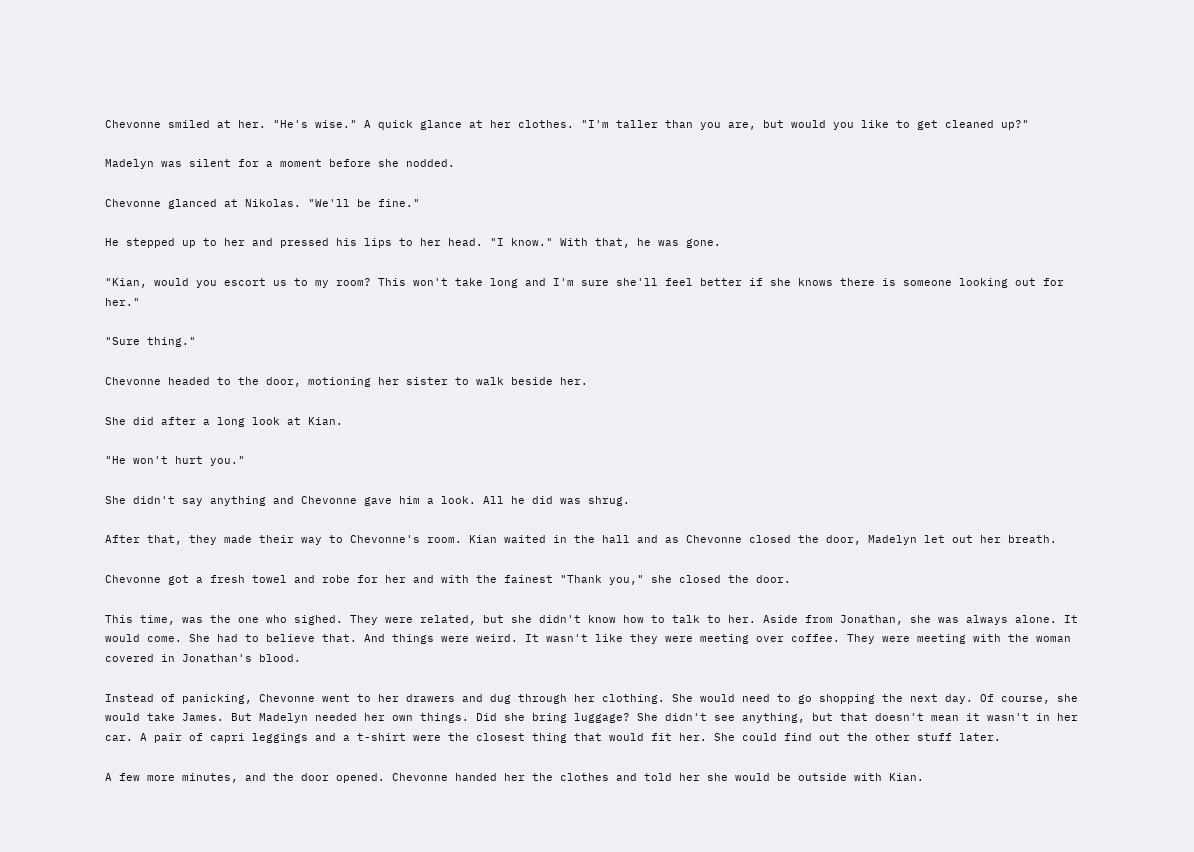Chevonne smiled at her. "He's wise." A quick glance at her clothes. "I'm taller than you are, but would you like to get cleaned up?"

Madelyn was silent for a moment before she nodded.

Chevonne glanced at Nikolas. "We'll be fine."

He stepped up to her and pressed his lips to her head. "I know." With that, he was gone.

"Kian, would you escort us to my room? This won't take long and I'm sure she'll feel better if she knows there is someone looking out for her."

"Sure thing."

Chevonne headed to the door, motioning her sister to walk beside her.

She did after a long look at Kian.

"He won't hurt you."

She didn't say anything and Chevonne gave him a look. All he did was shrug.

After that, they made their way to Chevonne's room. Kian waited in the hall and as Chevonne closed the door, Madelyn let out her breath.

Chevonne got a fresh towel and robe for her and with the fainest "Thank you," she closed the door.

This time, was the one who sighed. They were related, but she didn't know how to talk to her. Aside from Jonathan, she was always alone. It would come. She had to believe that. And things were weird. It wasn't like they were meeting over coffee. They were meeting with the woman covered in Jonathan's blood.

Instead of panicking, Chevonne went to her drawers and dug through her clothing. She would need to go shopping the next day. Of course, she would take James. But Madelyn needed her own things. Did she bring luggage? She didn't see anything, but that doesn't mean it wasn't in her car. A pair of capri leggings and a t-shirt were the closest thing that would fit her. She could find out the other stuff later.

A few more minutes, and the door opened. Chevonne handed her the clothes and told her she would be outside with Kian.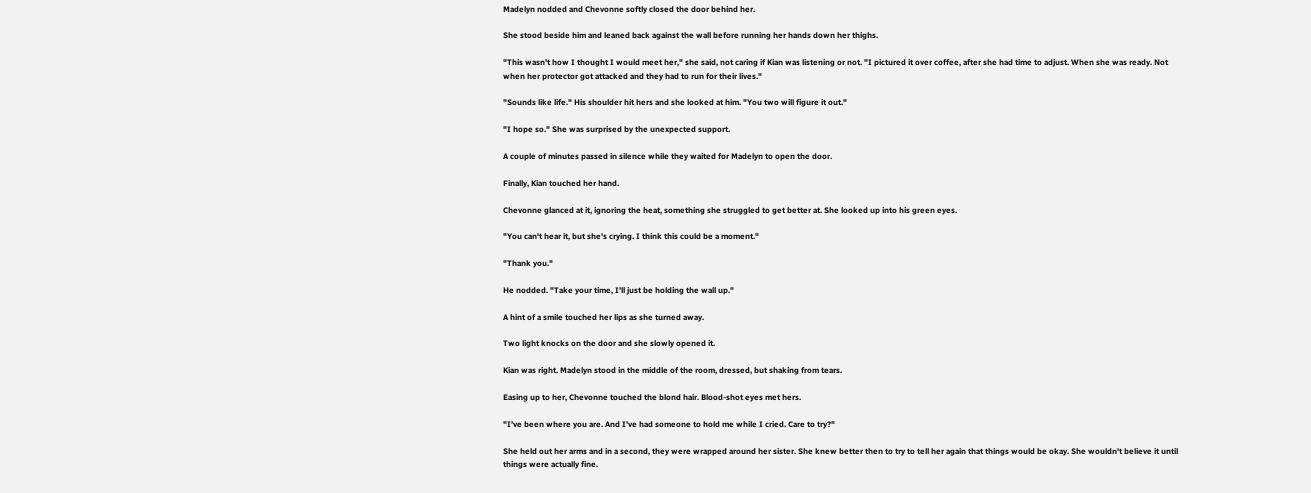Madelyn nodded and Chevonne softly closed the door behind her.

She stood beside him and leaned back against the wall before running her hands down her thighs.

"This wasn't how I thought I would meet her," she said, not caring if Kian was listening or not. "I pictured it over coffee, after she had time to adjust. When she was ready. Not when her protector got attacked and they had to run for their lives."

"Sounds like life." His shoulder hit hers and she looked at him. "You two will figure it out."

"I hope so." She was surprised by the unexpected support.

A couple of minutes passed in silence while they waited for Madelyn to open the door.

Finally, Kian touched her hand.

Chevonne glanced at it, ignoring the heat, something she struggled to get better at. She looked up into his green eyes.

"You can't hear it, but she's crying. I think this could be a moment."

"Thank you."

He nodded. "Take your time, I'll just be holding the wall up."

A hint of a smile touched her lips as she turned away.

Two light knocks on the door and she slowly opened it.

Kian was right. Madelyn stood in the middle of the room, dressed, but shaking from tears.

Easing up to her, Chevonne touched the blond hair. Blood-shot eyes met hers.

"I've been where you are. And I've had someone to hold me while I cried. Care to try?"

She held out her arms and in a second, they were wrapped around her sister. She knew better then to try to tell her again that things would be okay. She wouldn't believe it until things were actually fine.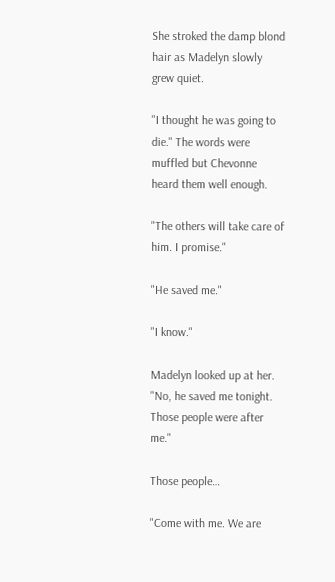She stroked the damp blond hair as Madelyn slowly grew quiet.

"I thought he was going to die." The words were muffled but Chevonne heard them well enough.

"The others will take care of him. I promise."

"He saved me."

"I know."

Madelyn looked up at her. "No, he saved me tonight. Those people were after me."

Those people…

"Come with me. We are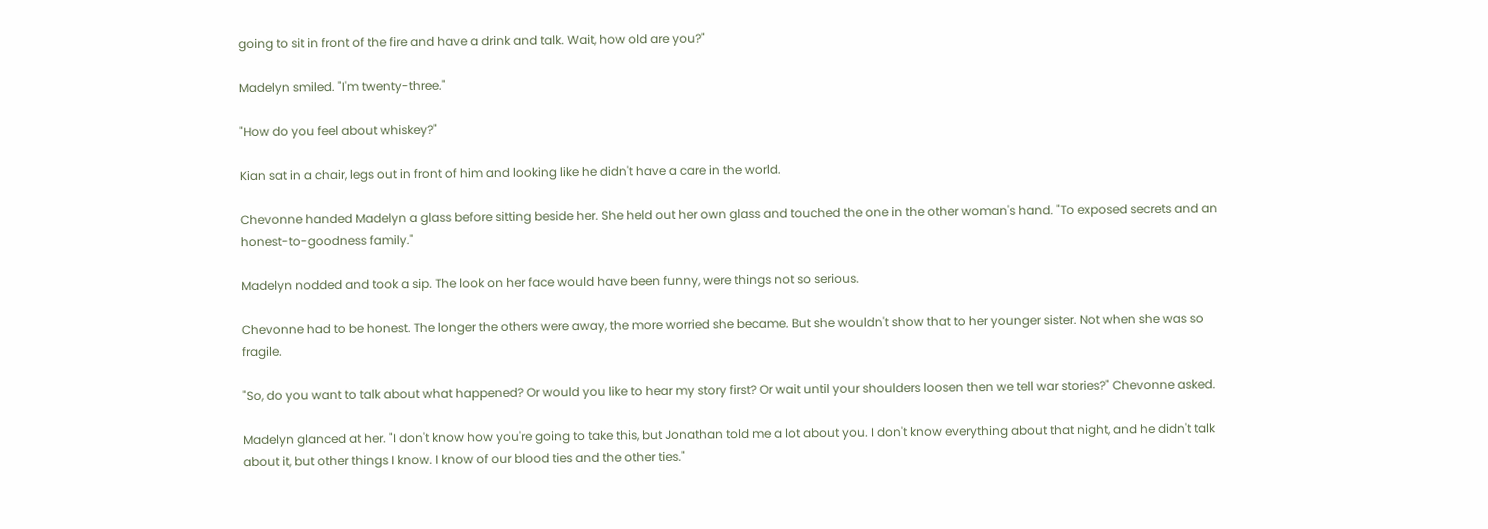going to sit in front of the fire and have a drink and talk. Wait, how old are you?"

Madelyn smiled. "I'm twenty-three."

"How do you feel about whiskey?"

Kian sat in a chair, legs out in front of him and looking like he didn't have a care in the world.

Chevonne handed Madelyn a glass before sitting beside her. She held out her own glass and touched the one in the other woman's hand. "To exposed secrets and an honest-to-goodness family."

Madelyn nodded and took a sip. The look on her face would have been funny, were things not so serious.

Chevonne had to be honest. The longer the others were away, the more worried she became. But she wouldn't show that to her younger sister. Not when she was so fragile.

"So, do you want to talk about what happened? Or would you like to hear my story first? Or wait until your shoulders loosen then we tell war stories?" Chevonne asked.

Madelyn glanced at her. "I don't know how you're going to take this, but Jonathan told me a lot about you. I don't know everything about that night, and he didn't talk about it, but other things I know. I know of our blood ties and the other ties."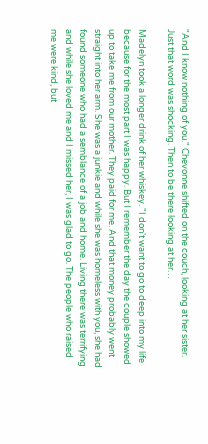"And I know nothing of you." Chevonne shifted on the couch, looking at her sister. Just that word was shocking. Then to be there looking at her…

Madelyn took a longer drink of her whiskey. "I don't want to go to deep into my life because for the most part I was happy. But I remember the day the couple showed up to take me from our mother. They paid for me. And that money probably went straight into her arm. She was a junkie and while she was homeless with you, she had found someone who had a semblance of a job and home. Living there was terrifying and while she loved me and I missed her, I was glad to go. The people who raised me were kind, but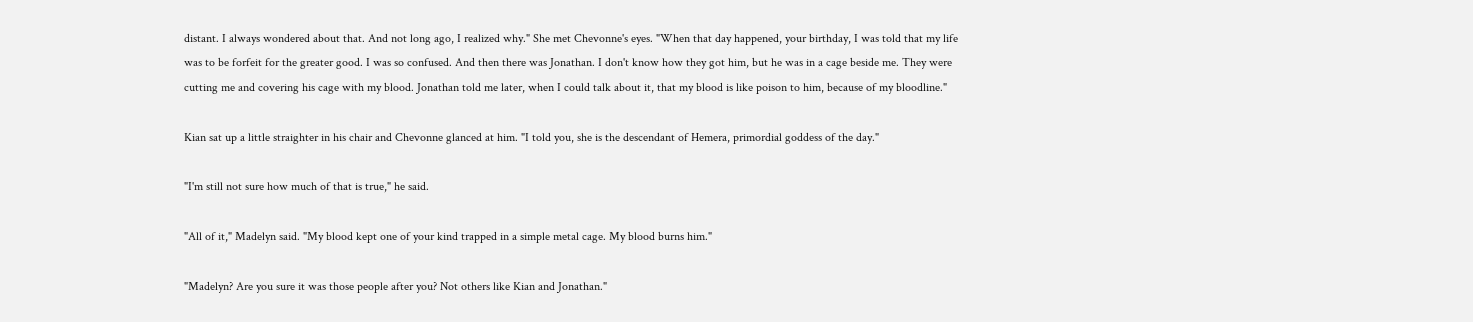distant. I always wondered about that. And not long ago, I realized why." She met Chevonne's eyes. "When that day happened, your birthday, I was told that my life was to be forfeit for the greater good. I was so confused. And then there was Jonathan. I don't know how they got him, but he was in a cage beside me. They were cutting me and covering his cage with my blood. Jonathan told me later, when I could talk about it, that my blood is like poison to him, because of my bloodline."

Kian sat up a little straighter in his chair and Chevonne glanced at him. "I told you, she is the descendant of Hemera, primordial goddess of the day."

"I'm still not sure how much of that is true," he said.

"All of it," Madelyn said. "My blood kept one of your kind trapped in a simple metal cage. My blood burns him."

"Madelyn? Are you sure it was those people after you? Not others like Kian and Jonathan."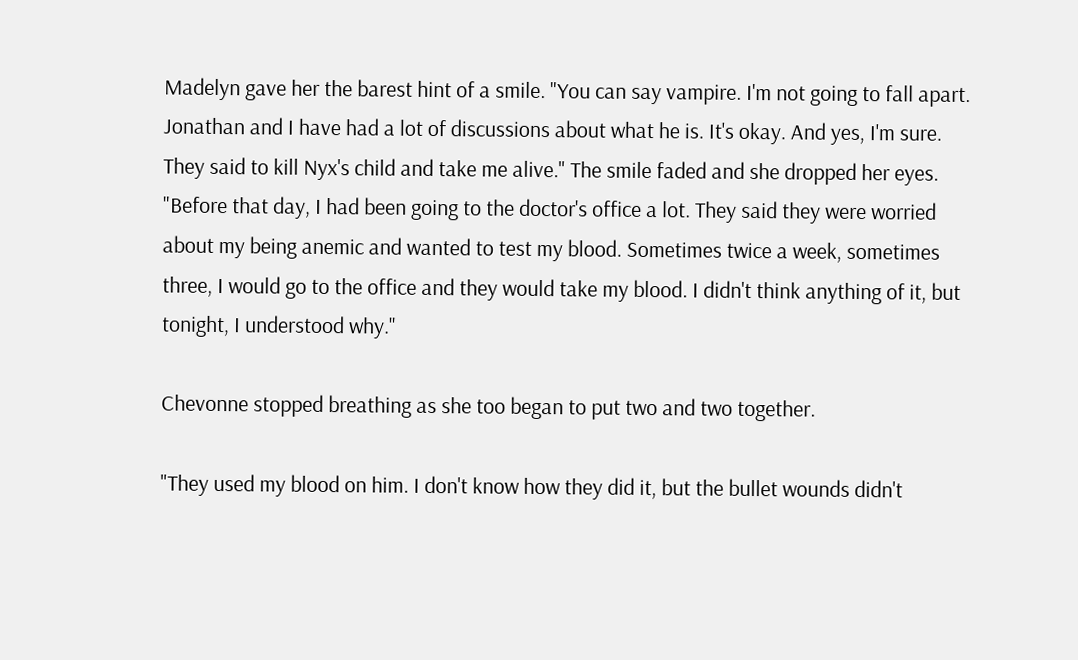Madelyn gave her the barest hint of a smile. "You can say vampire. I'm not going to fall apart. Jonathan and I have had a lot of discussions about what he is. It's okay. And yes, I'm sure. They said to kill Nyx's child and take me alive." The smile faded and she dropped her eyes. "Before that day, I had been going to the doctor's office a lot. They said they were worried about my being anemic and wanted to test my blood. Sometimes twice a week, sometimes three, I would go to the office and they would take my blood. I didn't think anything of it, but tonight, I understood why."

Chevonne stopped breathing as she too began to put two and two together.

"They used my blood on him. I don't know how they did it, but the bullet wounds didn't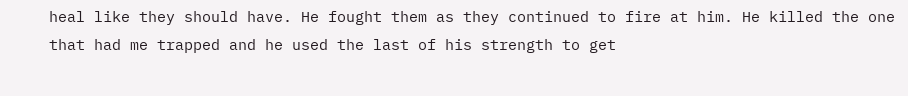heal like they should have. He fought them as they continued to fire at him. He killed the one that had me trapped and he used the last of his strength to get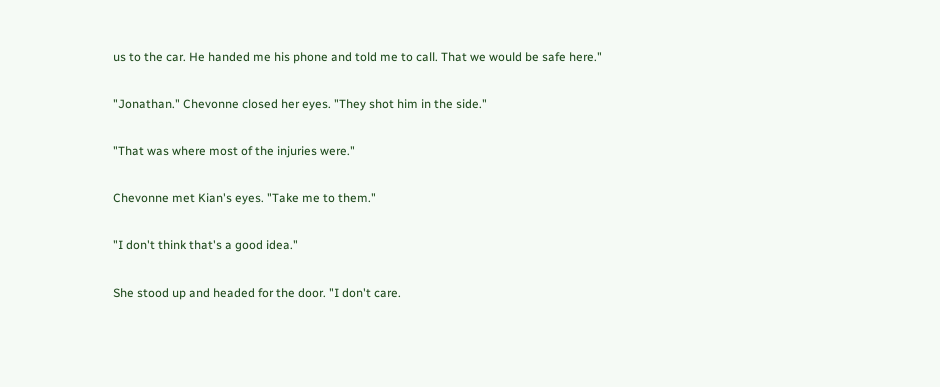us to the car. He handed me his phone and told me to call. That we would be safe here."

"Jonathan." Chevonne closed her eyes. "They shot him in the side."

"That was where most of the injuries were."

Chevonne met Kian's eyes. "Take me to them."

"I don't think that's a good idea."

She stood up and headed for the door. "I don't care.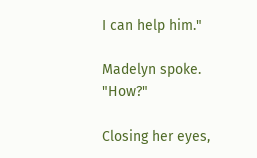I can help him."

Madelyn spoke. "How?"

Closing her eyes,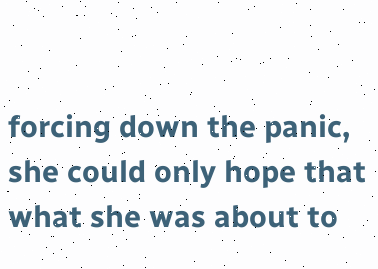forcing down the panic, she could only hope that what she was about to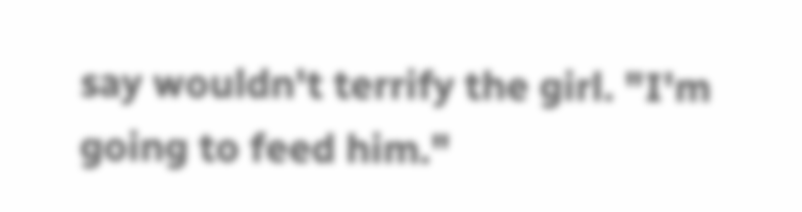say wouldn't terrify the girl. "I'm going to feed him."